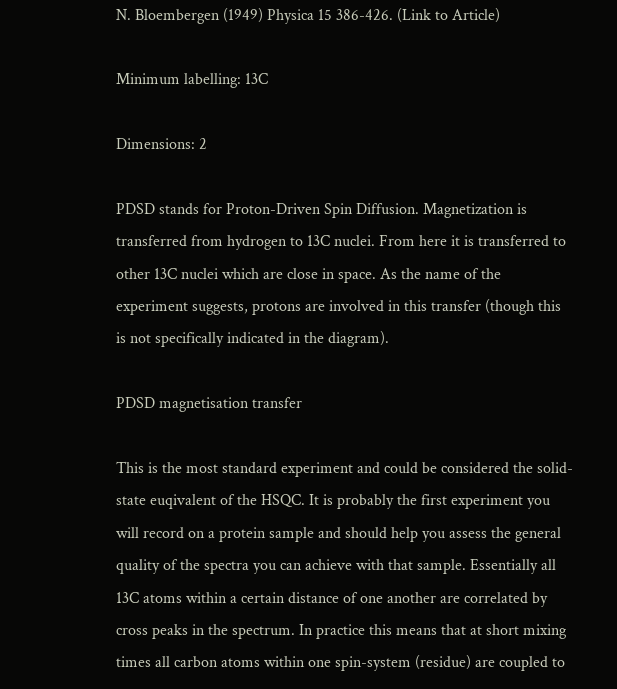N. Bloembergen (1949) Physica 15 386-426. (Link to Article)

Minimum labelling: 13C

Dimensions: 2

PDSD stands for Proton-Driven Spin Diffusion. Magnetization is transferred from hydrogen to 13C nuclei. From here it is transferred to other 13C nuclei which are close in space. As the name of the experiment suggests, protons are involved in this transfer (though this is not specifically indicated in the diagram).

PDSD magnetisation transfer

This is the most standard experiment and could be considered the solid-state euqivalent of the HSQC. It is probably the first experiment you will record on a protein sample and should help you assess the general quality of the spectra you can achieve with that sample. Essentially all 13C atoms within a certain distance of one another are correlated by cross peaks in the spectrum. In practice this means that at short mixing times all carbon atoms within one spin-system (residue) are coupled to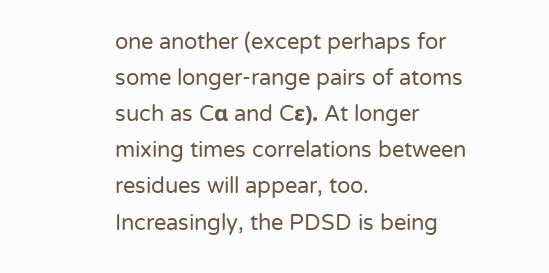one another (except perhaps for some longer-range pairs of atoms such as Cα and Cε). At longer mixing times correlations between residues will appear, too. Increasingly, the PDSD is being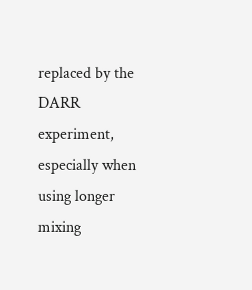replaced by the DARR experiment, especially when using longer mixing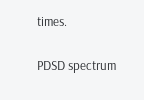times.

PDSD spectrum